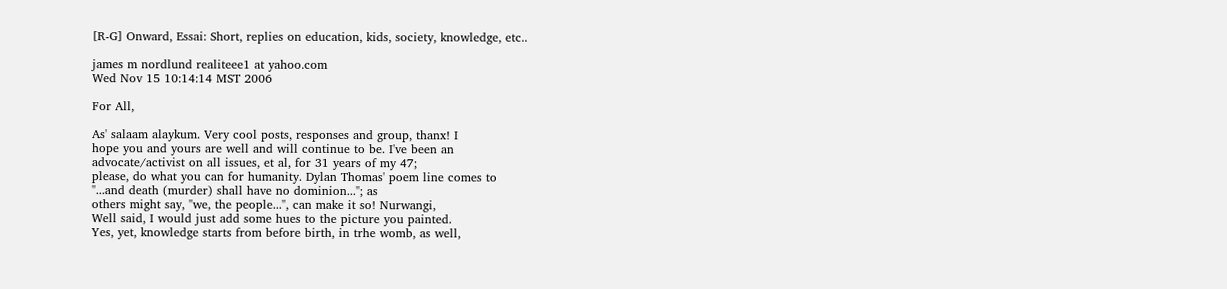[R-G] Onward, Essai: Short, replies on education, kids, society, knowledge, etc..

james m nordlund realiteee1 at yahoo.com
Wed Nov 15 10:14:14 MST 2006

For All,

As' salaam alaykum. Very cool posts, responses and group, thanx! I
hope you and yours are well and will continue to be. I've been an
advocate/activist on all issues, et al, for 31 years of my 47;
please, do what you can for humanity. Dylan Thomas' poem line comes to
"...and death (murder) shall have no dominion..."; as
others might say, "we, the people...", can make it so! Nurwangi,
Well said, I would just add some hues to the picture you painted.
Yes, yet, knowledge starts from before birth, in trhe womb, as well,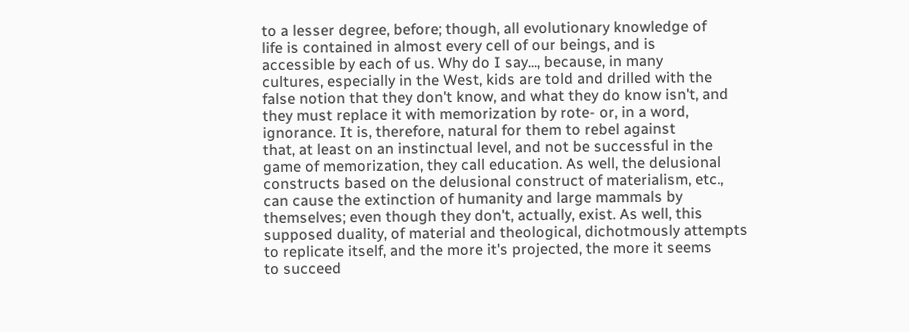to a lesser degree, before; though, all evolutionary knowledge of
life is contained in almost every cell of our beings, and is
accessible by each of us. Why do I say..., because, in many
cultures, especially in the West, kids are told and drilled with the
false notion that they don't know, and what they do know isn't, and
they must replace it with memorization by rote- or, in a word,
ignorance. It is, therefore, natural for them to rebel against
that, at least on an instinctual level, and not be successful in the
game of memorization, they call education. As well, the delusional
constructs based on the delusional construct of materialism, etc.,
can cause the extinction of humanity and large mammals by
themselves; even though they don't, actually, exist. As well, this
supposed duality, of material and theological, dichotmously attempts
to replicate itself, and the more it's projected, the more it seems
to succeed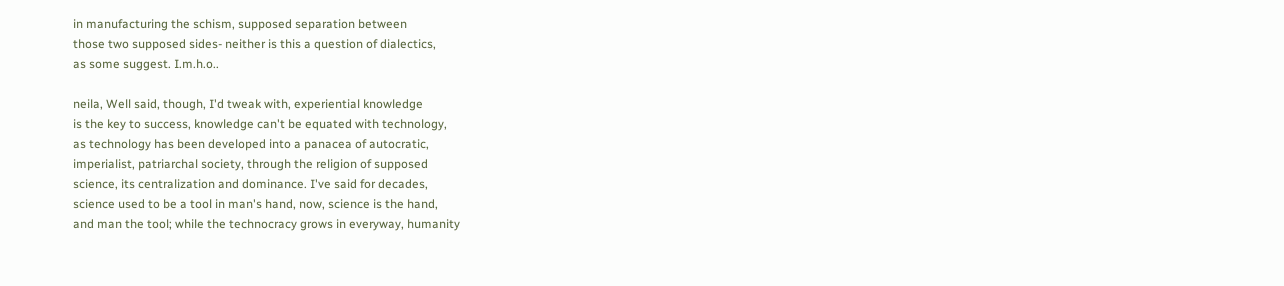in manufacturing the schism, supposed separation between
those two supposed sides- neither is this a question of dialectics,
as some suggest. I.m.h.o..

neila, Well said, though, I'd tweak with, experiential knowledge
is the key to success, knowledge can't be equated with technology,
as technology has been developed into a panacea of autocratic,
imperialist, patriarchal society, through the religion of supposed
science, its centralization and dominance. I've said for decades,
science used to be a tool in man's hand, now, science is the hand,
and man the tool; while the technocracy grows in everyway, humanity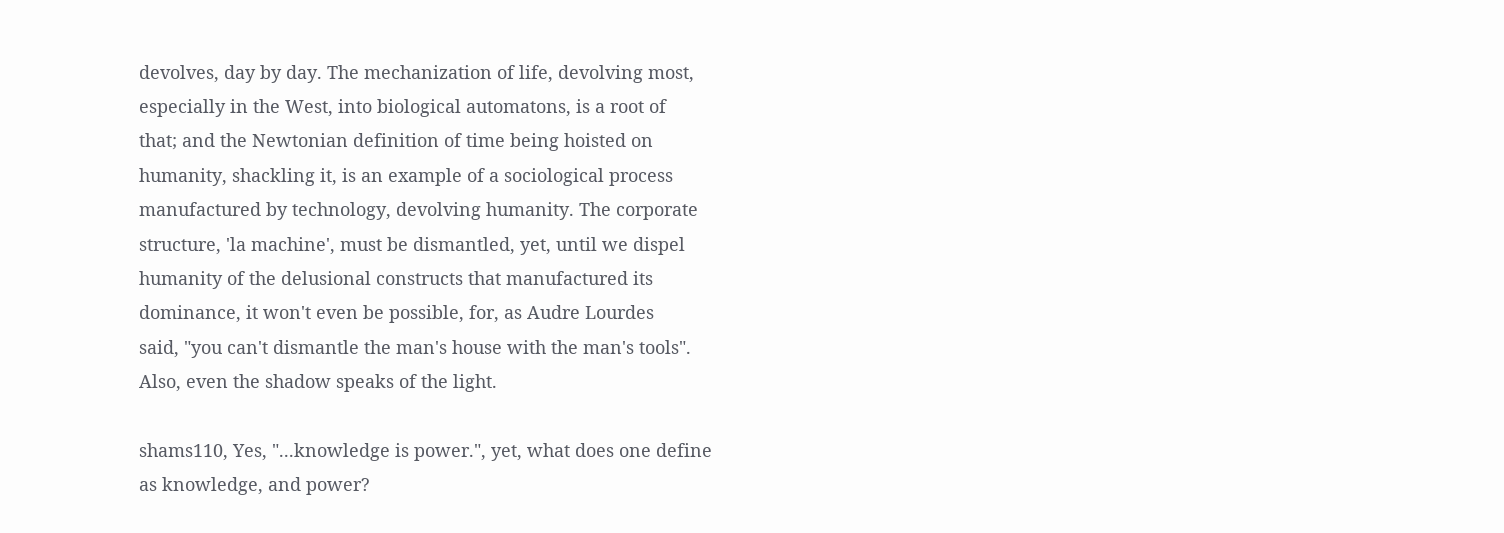devolves, day by day. The mechanization of life, devolving most,
especially in the West, into biological automatons, is a root of
that; and the Newtonian definition of time being hoisted on
humanity, shackling it, is an example of a sociological process
manufactured by technology, devolving humanity. The corporate
structure, 'la machine', must be dismantled, yet, until we dispel
humanity of the delusional constructs that manufactured its
dominance, it won't even be possible, for, as Audre Lourdes
said, "you can't dismantle the man's house with the man's tools".
Also, even the shadow speaks of the light.

shams110, Yes, "...knowledge is power.", yet, what does one define
as knowledge, and power?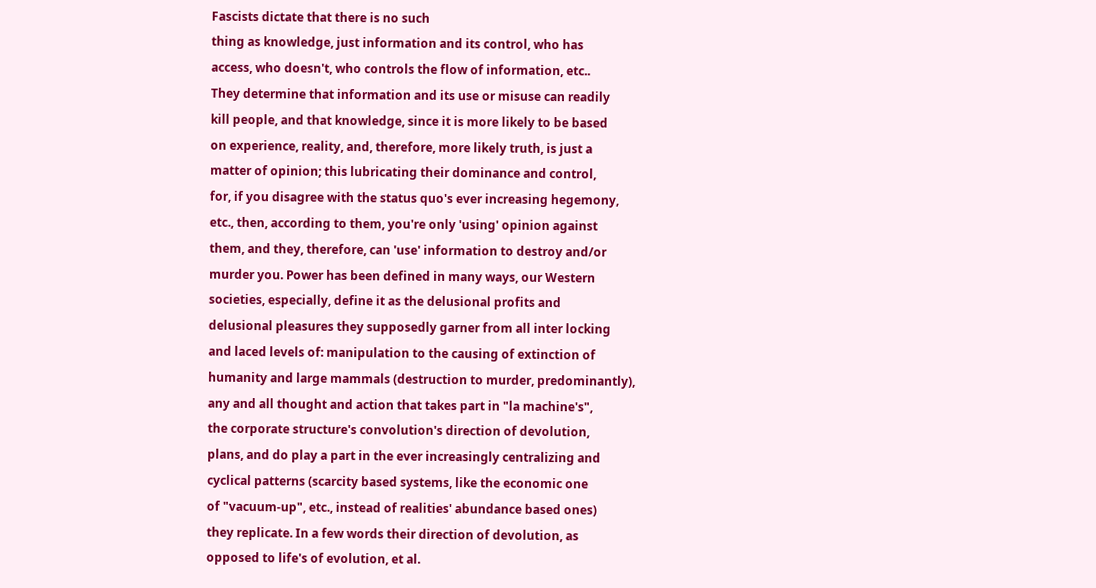Fascists dictate that there is no such
thing as knowledge, just information and its control, who has
access, who doesn't, who controls the flow of information, etc..
They determine that information and its use or misuse can readily
kill people, and that knowledge, since it is more likely to be based
on experience, reality, and, therefore, more likely truth, is just a
matter of opinion; this lubricating their dominance and control,
for, if you disagree with the status quo's ever increasing hegemony,
etc., then, according to them, you're only 'using' opinion against
them, and they, therefore, can 'use' information to destroy and/or
murder you. Power has been defined in many ways, our Western
societies, especially, define it as the delusional profits and
delusional pleasures they supposedly garner from all inter locking
and laced levels of: manipulation to the causing of extinction of
humanity and large mammals (destruction to murder, predominantly),
any and all thought and action that takes part in "la machine's",
the corporate structure's convolution's direction of devolution,
plans, and do play a part in the ever increasingly centralizing and
cyclical patterns (scarcity based systems, like the economic one
of "vacuum-up", etc., instead of realities' abundance based ones)
they replicate. In a few words their direction of devolution, as
opposed to life's of evolution, et al.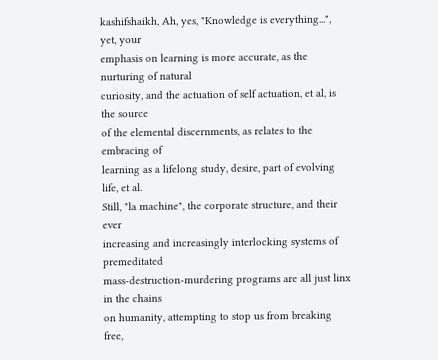kashifshaikh, Ah, yes, "Knowledge is everything...", yet, your
emphasis on learning is more accurate, as the nurturing of natural
curiosity, and the actuation of self actuation, et al, is the source
of the elemental discernments, as relates to the embracing of
learning as a lifelong study, desire, part of evolving life, et al.
Still, "la machine", the corporate structure, and their ever
increasing and increasingly interlocking systems of premeditated
mass-destruction-murdering programs are all just linx in the chains
on humanity, attempting to stop us from breaking free,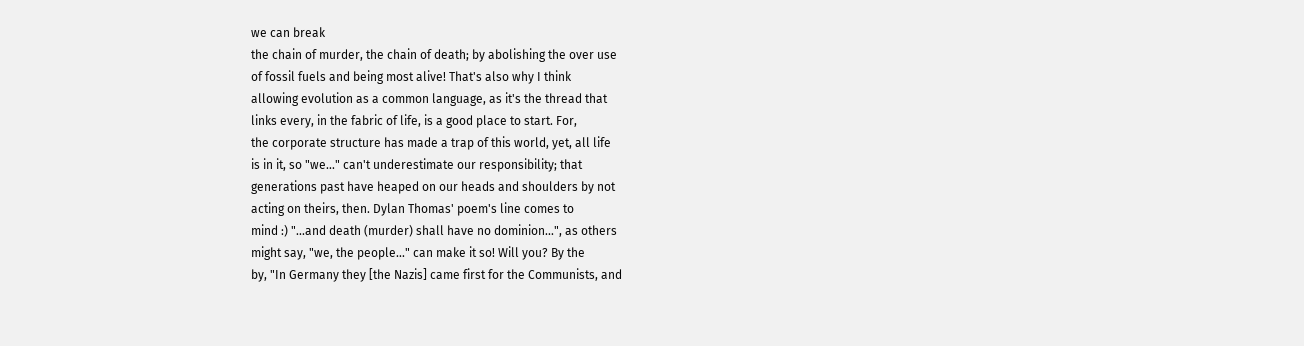we can break
the chain of murder, the chain of death; by abolishing the over use
of fossil fuels and being most alive! That's also why I think
allowing evolution as a common language, as it's the thread that
links every, in the fabric of life, is a good place to start. For,
the corporate structure has made a trap of this world, yet, all life
is in it, so "we..." can't underestimate our responsibility; that
generations past have heaped on our heads and shoulders by not
acting on theirs, then. Dylan Thomas' poem's line comes to
mind :) "...and death (murder) shall have no dominion...", as others
might say, "we, the people..." can make it so! Will you? By the
by, "In Germany they [the Nazis] came first for the Communists, and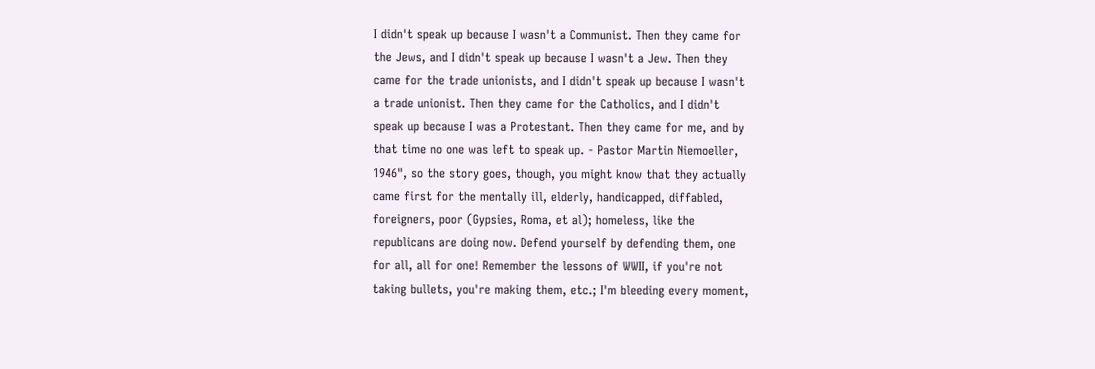I didn't speak up because I wasn't a Communist. Then they came for
the Jews, and I didn't speak up because I wasn't a Jew. Then they
came for the trade unionists, and I didn't speak up because I wasn't
a trade unionist. Then they came for the Catholics, and I didn't
speak up because I was a Protestant. Then they came for me, and by
that time no one was left to speak up. - Pastor Martin Niemoeller,
1946", so the story goes, though, you might know that they actually
came first for the mentally ill, elderly, handicapped, diffabled,
foreigners, poor (Gypsies, Roma, et al); homeless, like the
republicans are doing now. Defend yourself by defending them, one
for all, all for one! Remember the lessons of WWII, if you're not
taking bullets, you're making them, etc.; I'm bleeding every moment,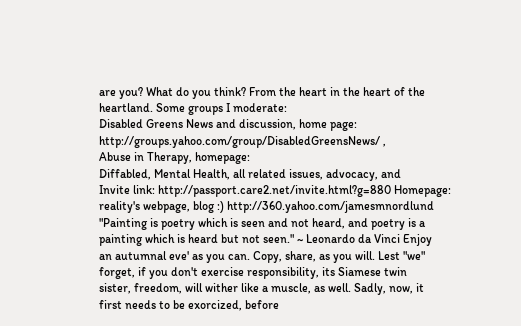are you? What do you think? From the heart in the heart of the
heartland. Some groups I moderate:
Disabled Greens News and discussion, home page:
http://groups.yahoo.com/group/DisabledGreensNews/ ,
Abuse in Therapy, homepage:
Diffabled, Mental Health, all related issues, advocacy, and
Invite link: http://passport.care2.net/invite.html?g=880 Homepage:
reality's webpage, blog :) http://360.yahoo.com/jamesmnordlund
"Painting is poetry which is seen and not heard, and poetry is a
painting which is heard but not seen." ~ Leonardo da Vinci Enjoy
an autumnal eve' as you can. Copy, share, as you will. Lest "we"
forget, if you don't exercise responsibility, its Siamese twin
sister, freedom, will wither like a muscle, as well. Sadly, now, it
first needs to be exorcized, before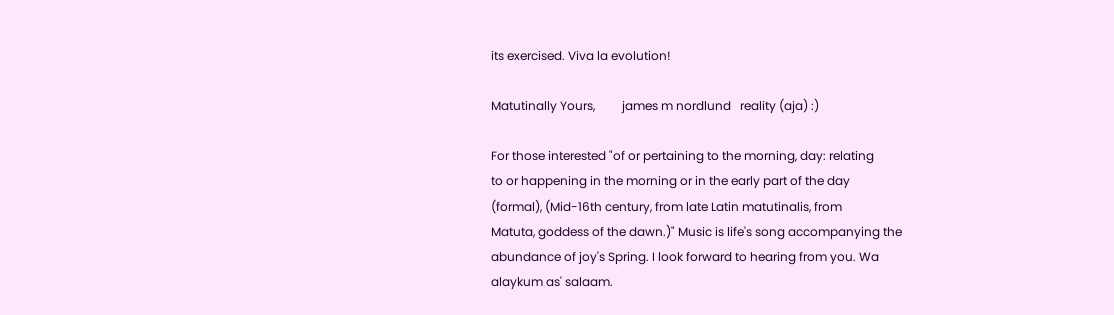its exercised. Viva la evolution!

Matutinally Yours,         james m nordlund   reality (aja) :)

For those interested "of or pertaining to the morning, day: relating
to or happening in the morning or in the early part of the day
(formal), (Mid-16th century, from late Latin matutinalis, from
Matuta, goddess of the dawn.)" Music is life's song accompanying the
abundance of joy's Spring. I look forward to hearing from you. Wa
alaykum as' salaam.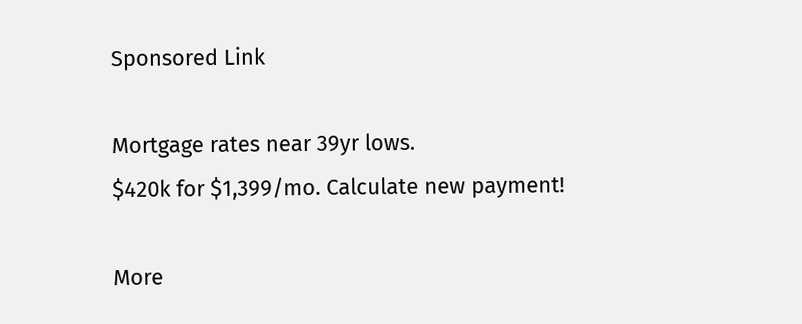Sponsored Link

Mortgage rates near 39yr lows.
$420k for $1,399/mo. Calculate new payment!

More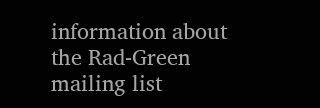information about the Rad-Green mailing list